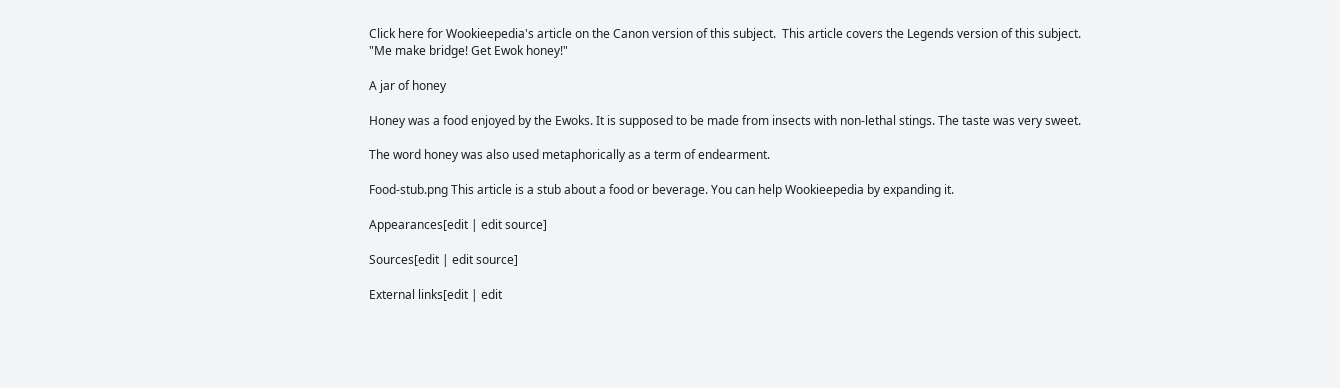Click here for Wookieepedia's article on the Canon version of this subject.  This article covers the Legends version of this subject.
"Me make bridge! Get Ewok honey!"

A jar of honey

Honey was a food enjoyed by the Ewoks. It is supposed to be made from insects with non-lethal stings. The taste was very sweet.

The word honey was also used metaphorically as a term of endearment.

Food-stub.png This article is a stub about a food or beverage. You can help Wookieepedia by expanding it.

Appearances[edit | edit source]

Sources[edit | edit source]

External links[edit | edit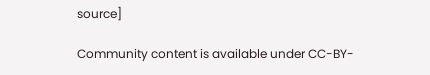source]

Community content is available under CC-BY-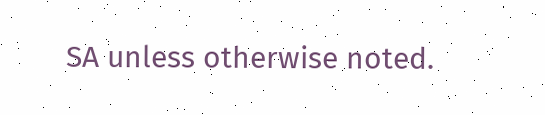SA unless otherwise noted.